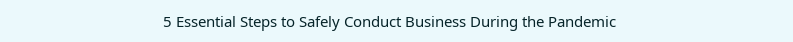5 Essential Steps to Safely Conduct Business During the Pandemic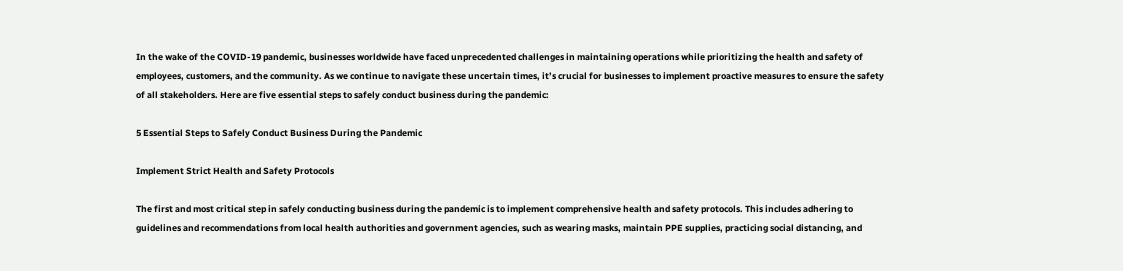In the wake of the COVID-19 pandemic, businesses worldwide have faced unprecedented challenges in maintaining operations while prioritizing the health and safety of employees, customers, and the community. As we continue to navigate these uncertain times, it’s crucial for businesses to implement proactive measures to ensure the safety of all stakeholders. Here are five essential steps to safely conduct business during the pandemic:

5 Essential Steps to Safely Conduct Business During the Pandemic

Implement Strict Health and Safety Protocols

The first and most critical step in safely conducting business during the pandemic is to implement comprehensive health and safety protocols. This includes adhering to guidelines and recommendations from local health authorities and government agencies, such as wearing masks, maintain PPE supplies, practicing social distancing, and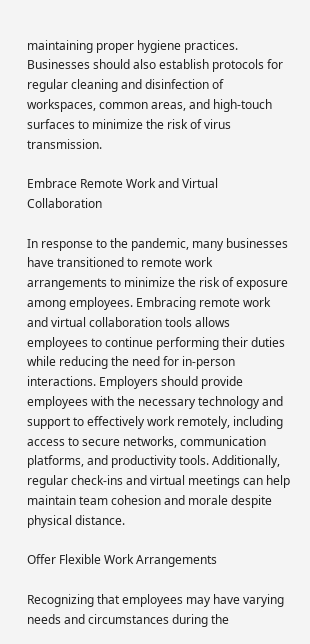maintaining proper hygiene practices. Businesses should also establish protocols for regular cleaning and disinfection of workspaces, common areas, and high-touch surfaces to minimize the risk of virus transmission.

Embrace Remote Work and Virtual Collaboration

In response to the pandemic, many businesses have transitioned to remote work arrangements to minimize the risk of exposure among employees. Embracing remote work and virtual collaboration tools allows employees to continue performing their duties while reducing the need for in-person interactions. Employers should provide employees with the necessary technology and support to effectively work remotely, including access to secure networks, communication platforms, and productivity tools. Additionally, regular check-ins and virtual meetings can help maintain team cohesion and morale despite physical distance.

Offer Flexible Work Arrangements

Recognizing that employees may have varying needs and circumstances during the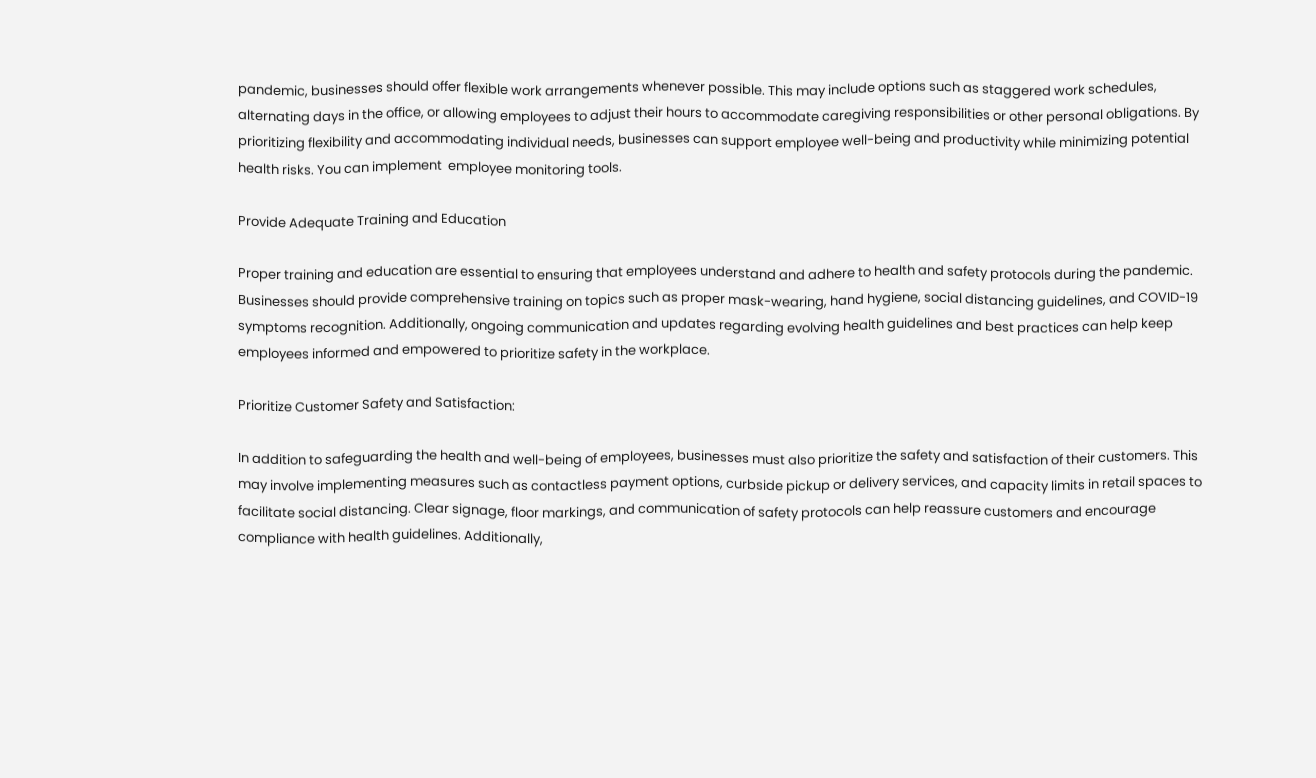pandemic, businesses should offer flexible work arrangements whenever possible. This may include options such as staggered work schedules, alternating days in the office, or allowing employees to adjust their hours to accommodate caregiving responsibilities or other personal obligations. By prioritizing flexibility and accommodating individual needs, businesses can support employee well-being and productivity while minimizing potential health risks. You can implement  employee monitoring tools.

Provide Adequate Training and Education

Proper training and education are essential to ensuring that employees understand and adhere to health and safety protocols during the pandemic. Businesses should provide comprehensive training on topics such as proper mask-wearing, hand hygiene, social distancing guidelines, and COVID-19 symptoms recognition. Additionally, ongoing communication and updates regarding evolving health guidelines and best practices can help keep employees informed and empowered to prioritize safety in the workplace.

Prioritize Customer Safety and Satisfaction:

In addition to safeguarding the health and well-being of employees, businesses must also prioritize the safety and satisfaction of their customers. This may involve implementing measures such as contactless payment options, curbside pickup or delivery services, and capacity limits in retail spaces to facilitate social distancing. Clear signage, floor markings, and communication of safety protocols can help reassure customers and encourage compliance with health guidelines. Additionally,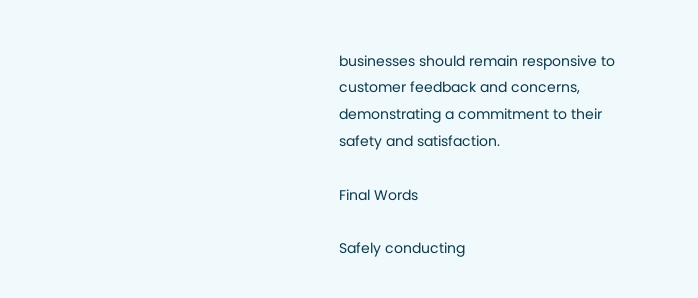businesses should remain responsive to customer feedback and concerns, demonstrating a commitment to their safety and satisfaction.

Final Words

Safely conducting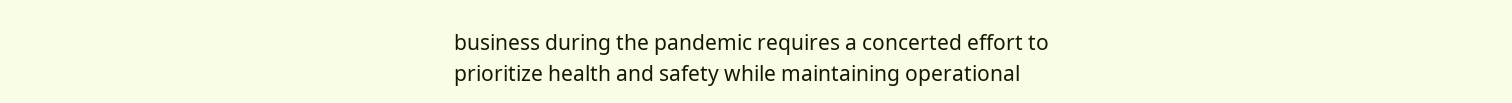business during the pandemic requires a concerted effort to prioritize health and safety while maintaining operational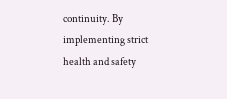continuity. By implementing strict health and safety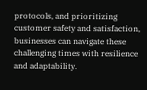protocols, and prioritizing customer safety and satisfaction, businesses can navigate these challenging times with resilience and adaptability.